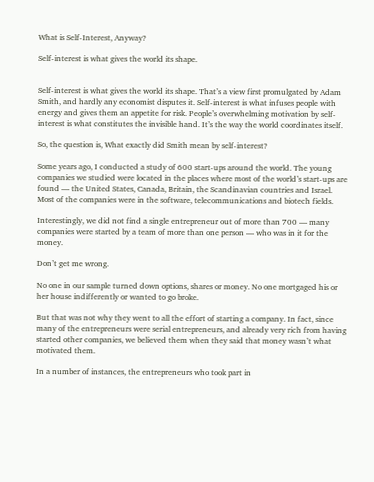What is Self-Interest, Anyway?

Self-interest is what gives the world its shape.


Self-interest is what gives the world its shape. That’s a view first promulgated by Adam Smith, and hardly any economist disputes it. Self-interest is what infuses people with energy and gives them an appetite for risk. People’s overwhelming motivation by self-interest is what constitutes the invisible hand. It’s the way the world coordinates itself.

So, the question is, What exactly did Smith mean by self-interest?

Some years ago, I conducted a study of 600 start-ups around the world. The young companies we studied were located in the places where most of the world’s start-ups are found — the United States, Canada, Britain, the Scandinavian countries and Israel. Most of the companies were in the software, telecommunications and biotech fields.

Interestingly, we did not find a single entrepreneur out of more than 700 — many companies were started by a team of more than one person — who was in it for the money.

Don’t get me wrong.

No one in our sample turned down options, shares or money. No one mortgaged his or her house indifferently or wanted to go broke.

But that was not why they went to all the effort of starting a company. In fact, since many of the entrepreneurs were serial entrepreneurs, and already very rich from having started other companies, we believed them when they said that money wasn’t what motivated them.

In a number of instances, the entrepreneurs who took part in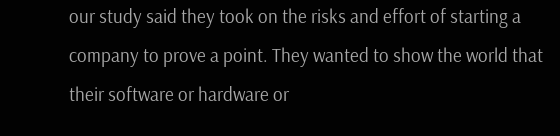our study said they took on the risks and effort of starting a company to prove a point. They wanted to show the world that their software or hardware or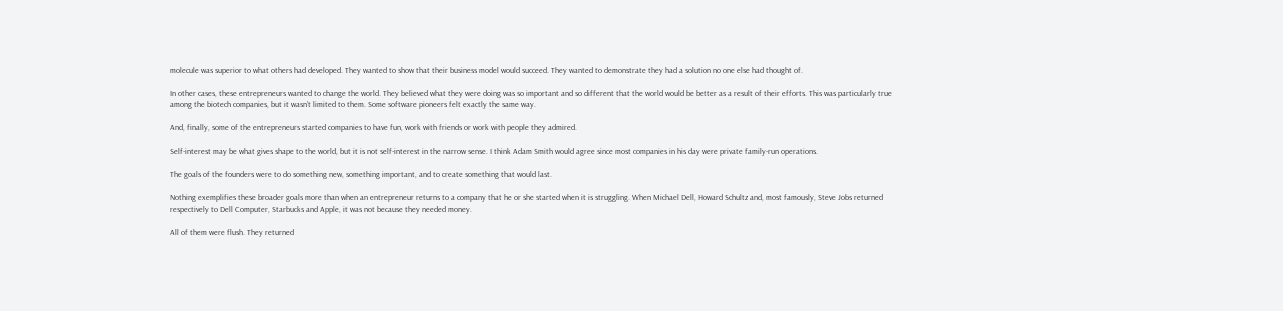molecule was superior to what others had developed. They wanted to show that their business model would succeed. They wanted to demonstrate they had a solution no one else had thought of.

In other cases, these entrepreneurs wanted to change the world. They believed what they were doing was so important and so different that the world would be better as a result of their efforts. This was particularly true among the biotech companies, but it wasn’t limited to them. Some software pioneers felt exactly the same way.

And, finally, some of the entrepreneurs started companies to have fun, work with friends or work with people they admired.

Self-interest may be what gives shape to the world, but it is not self-interest in the narrow sense. I think Adam Smith would agree since most companies in his day were private family-run operations.

The goals of the founders were to do something new, something important, and to create something that would last.

Nothing exemplifies these broader goals more than when an entrepreneur returns to a company that he or she started when it is struggling. When Michael Dell, Howard Schultz and, most famously, Steve Jobs returned respectively to Dell Computer, Starbucks and Apple, it was not because they needed money.

All of them were flush. They returned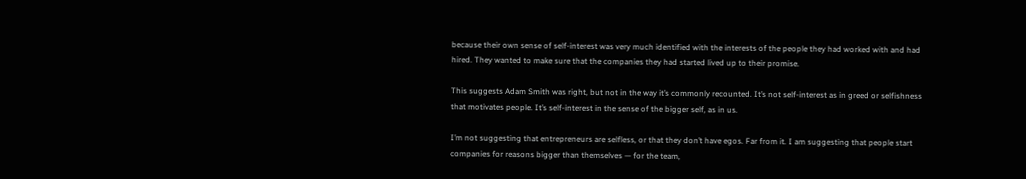because their own sense of self-interest was very much identified with the interests of the people they had worked with and had hired. They wanted to make sure that the companies they had started lived up to their promise.

This suggests Adam Smith was right, but not in the way it’s commonly recounted. It’s not self-interest as in greed or selfishness that motivates people. It’s self-interest in the sense of the bigger self, as in us.

I’m not suggesting that entrepreneurs are selfless, or that they don’t have egos. Far from it. I am suggesting that people start companies for reasons bigger than themselves — for the team,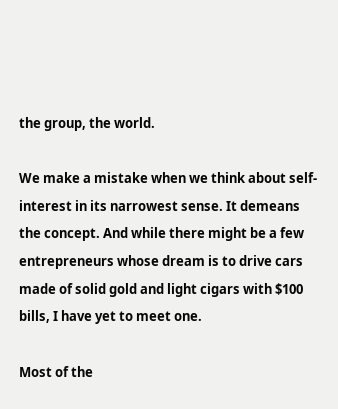the group, the world.

We make a mistake when we think about self-interest in its narrowest sense. It demeans the concept. And while there might be a few entrepreneurs whose dream is to drive cars made of solid gold and light cigars with $100 bills, I have yet to meet one.

Most of the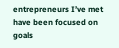entrepreneurs I’ve met have been focused on goals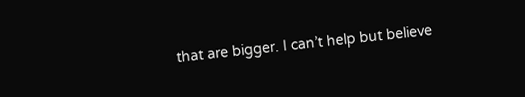that are bigger. I can’t help but believe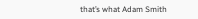that’s what Adam Smith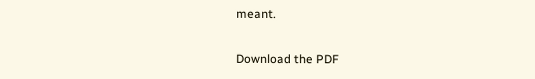meant.

Download the PDF